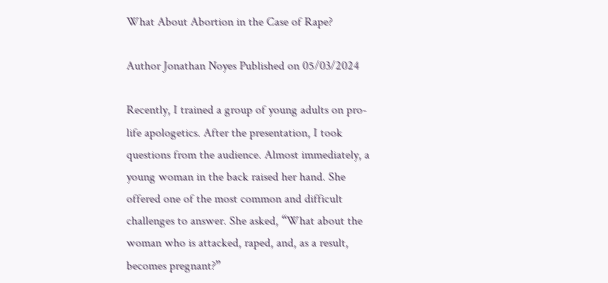What About Abortion in the Case of Rape?

Author Jonathan Noyes Published on 05/03/2024

Recently, I trained a group of young adults on pro-life apologetics. After the presentation, I took questions from the audience. Almost immediately, a young woman in the back raised her hand. She offered one of the most common and difficult challenges to answer. She asked, “What about the woman who is attacked, raped, and, as a result, becomes pregnant?”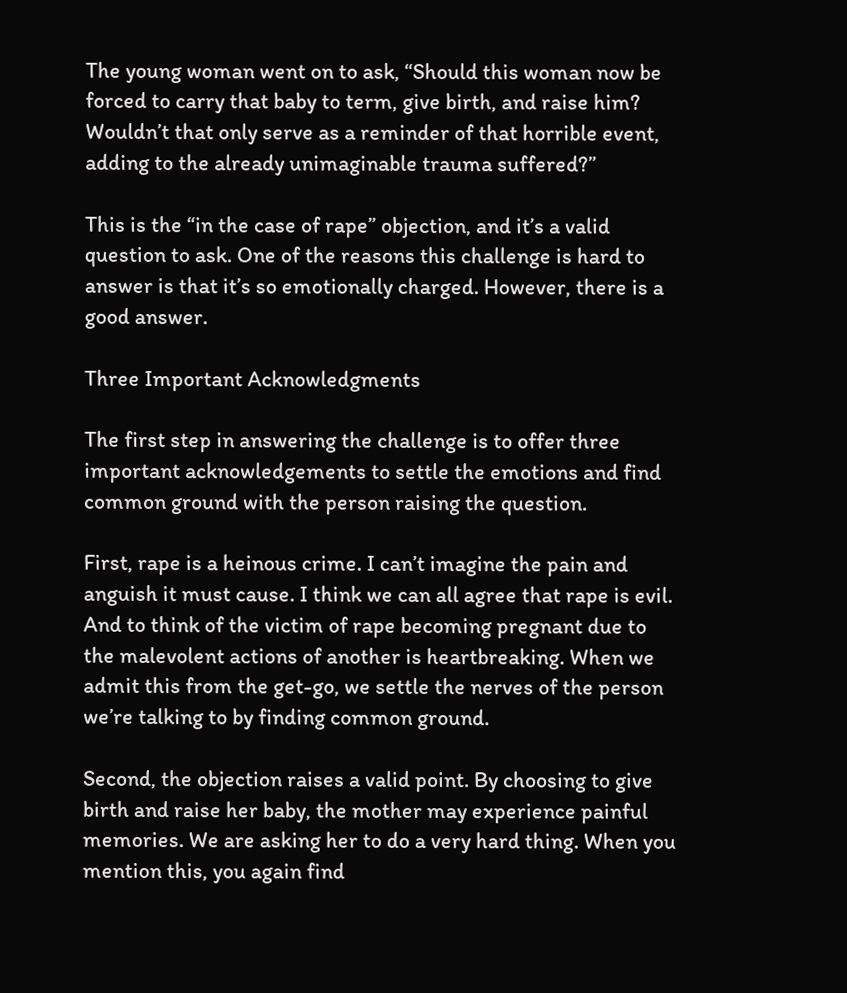The young woman went on to ask, “Should this woman now be forced to carry that baby to term, give birth, and raise him? Wouldn’t that only serve as a reminder of that horrible event, adding to the already unimaginable trauma suffered?”

This is the “in the case of rape” objection, and it’s a valid question to ask. One of the reasons this challenge is hard to answer is that it’s so emotionally charged. However, there is a good answer.

Three Important Acknowledgments

The first step in answering the challenge is to offer three important acknowledgements to settle the emotions and find common ground with the person raising the question.

First, rape is a heinous crime. I can’t imagine the pain and anguish it must cause. I think we can all agree that rape is evil. And to think of the victim of rape becoming pregnant due to the malevolent actions of another is heartbreaking. When we admit this from the get-go, we settle the nerves of the person we’re talking to by finding common ground.

Second, the objection raises a valid point. By choosing to give birth and raise her baby, the mother may experience painful memories. We are asking her to do a very hard thing. When you mention this, you again find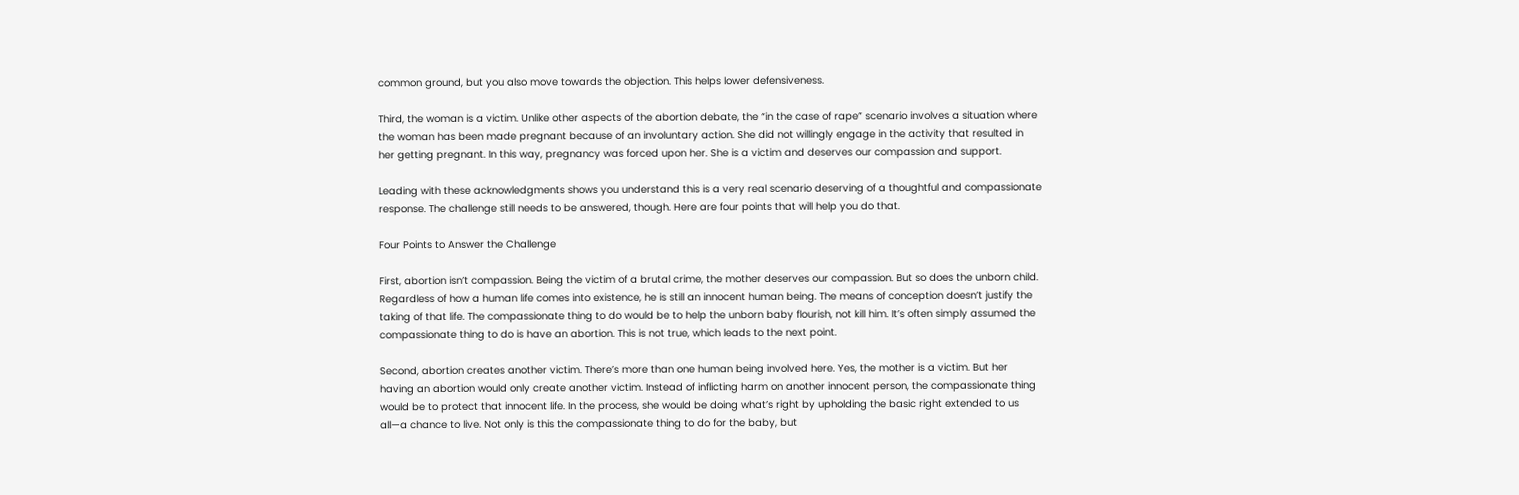common ground, but you also move towards the objection. This helps lower defensiveness.

Third, the woman is a victim. Unlike other aspects of the abortion debate, the “in the case of rape” scenario involves a situation where the woman has been made pregnant because of an involuntary action. She did not willingly engage in the activity that resulted in her getting pregnant. In this way, pregnancy was forced upon her. She is a victim and deserves our compassion and support.

Leading with these acknowledgments shows you understand this is a very real scenario deserving of a thoughtful and compassionate response. The challenge still needs to be answered, though. Here are four points that will help you do that.

Four Points to Answer the Challenge

First, abortion isn’t compassion. Being the victim of a brutal crime, the mother deserves our compassion. But so does the unborn child. Regardless of how a human life comes into existence, he is still an innocent human being. The means of conception doesn’t justify the taking of that life. The compassionate thing to do would be to help the unborn baby flourish, not kill him. It’s often simply assumed the compassionate thing to do is have an abortion. This is not true, which leads to the next point.

Second, abortion creates another victim. There’s more than one human being involved here. Yes, the mother is a victim. But her having an abortion would only create another victim. Instead of inflicting harm on another innocent person, the compassionate thing would be to protect that innocent life. In the process, she would be doing what’s right by upholding the basic right extended to us all—a chance to live. Not only is this the compassionate thing to do for the baby, but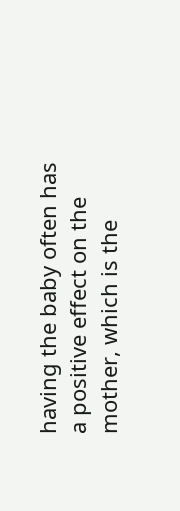having the baby often has a positive effect on the mother, which is the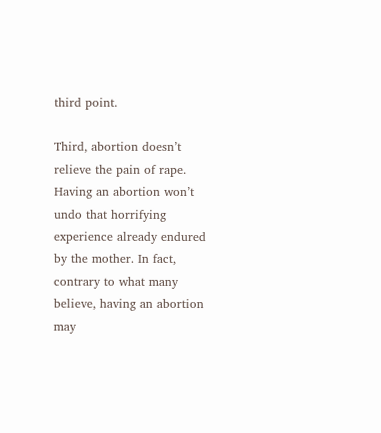third point.

Third, abortion doesn’t relieve the pain of rape. Having an abortion won’t undo that horrifying experience already endured by the mother. In fact, contrary to what many believe, having an abortion may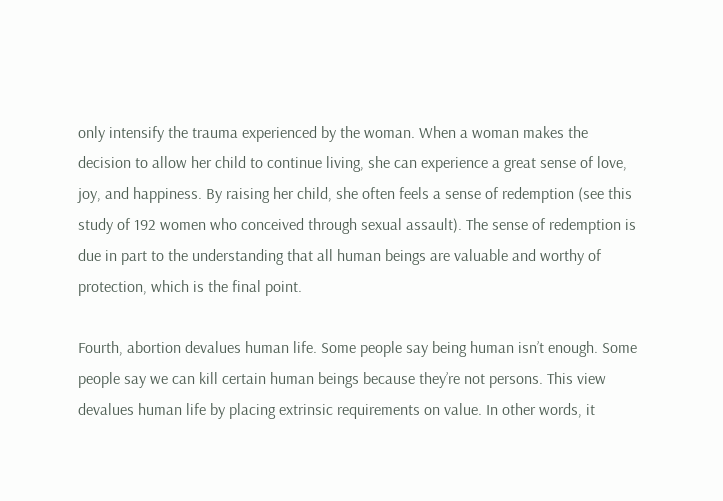only intensify the trauma experienced by the woman. When a woman makes the decision to allow her child to continue living, she can experience a great sense of love, joy, and happiness. By raising her child, she often feels a sense of redemption (see this study of 192 women who conceived through sexual assault). The sense of redemption is due in part to the understanding that all human beings are valuable and worthy of protection, which is the final point.

Fourth, abortion devalues human life. Some people say being human isn’t enough. Some people say we can kill certain human beings because they’re not persons. This view devalues human life by placing extrinsic requirements on value. In other words, it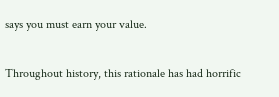says you must earn your value.

Throughout history, this rationale has had horrific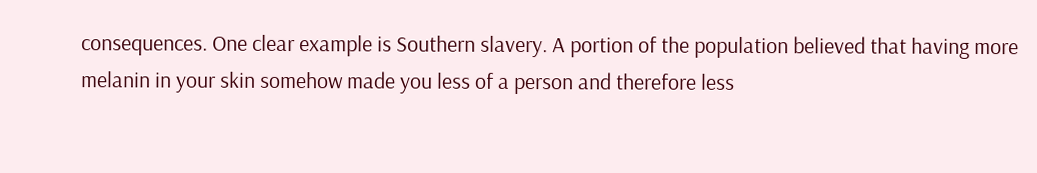consequences. One clear example is Southern slavery. A portion of the population believed that having more melanin in your skin somehow made you less of a person and therefore less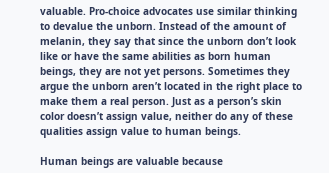valuable. Pro-choice advocates use similar thinking to devalue the unborn. Instead of the amount of melanin, they say that since the unborn don’t look like or have the same abilities as born human beings, they are not yet persons. Sometimes they argue the unborn aren’t located in the right place to make them a real person. Just as a person’s skin color doesn’t assign value, neither do any of these qualities assign value to human beings.

Human beings are valuable because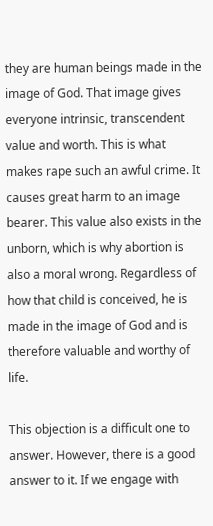they are human beings made in the image of God. That image gives everyone intrinsic, transcendent value and worth. This is what makes rape such an awful crime. It causes great harm to an image bearer. This value also exists in the unborn, which is why abortion is also a moral wrong. Regardless of how that child is conceived, he is made in the image of God and is therefore valuable and worthy of life.

This objection is a difficult one to answer. However, there is a good answer to it. If we engage with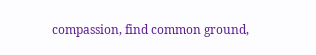compassion, find common ground,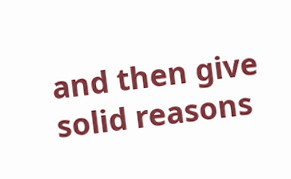and then give solid reasons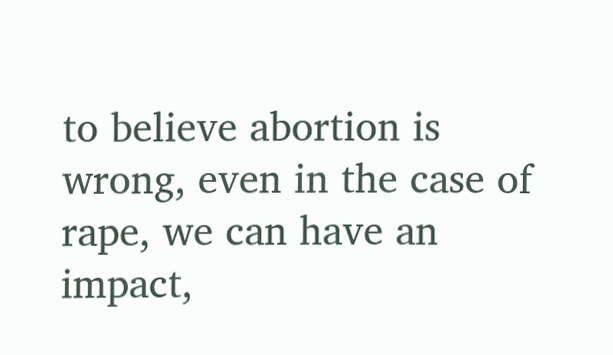to believe abortion is wrong, even in the case of rape, we can have an impact,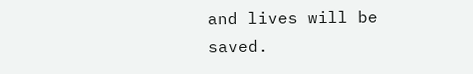and lives will be saved.